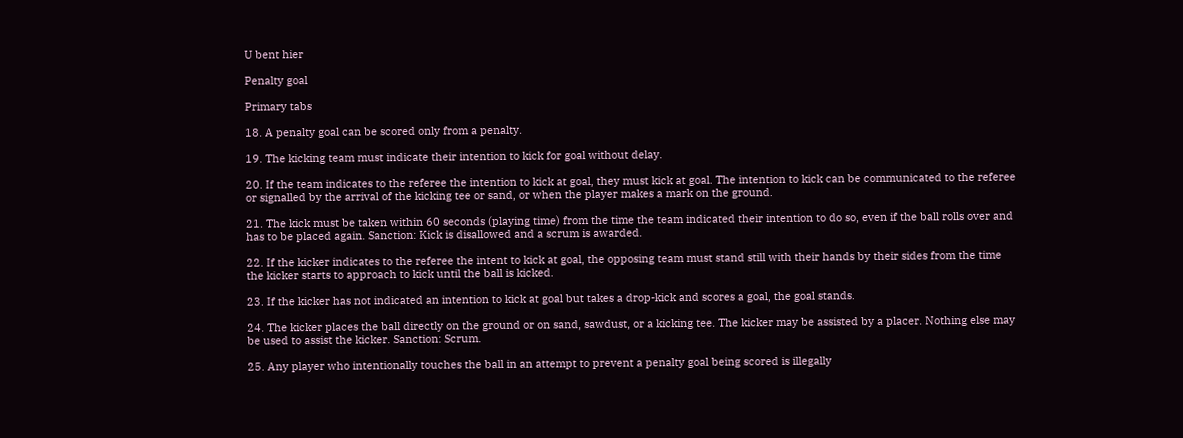U bent hier

Penalty goal

Primary tabs

18. A penalty goal can be scored only from a penalty.

19. The kicking team must indicate their intention to kick for goal without delay.

20. If the team indicates to the referee the intention to kick at goal, they must kick at goal. The intention to kick can be communicated to the referee or signalled by the arrival of the kicking tee or sand, or when the player makes a mark on the ground.

21. The kick must be taken within 60 seconds (playing time) from the time the team indicated their intention to do so, even if the ball rolls over and has to be placed again. Sanction: Kick is disallowed and a scrum is awarded.

22. If the kicker indicates to the referee the intent to kick at goal, the opposing team must stand still with their hands by their sides from the time the kicker starts to approach to kick until the ball is kicked.

23. If the kicker has not indicated an intention to kick at goal but takes a drop-kick and scores a goal, the goal stands.

24. The kicker places the ball directly on the ground or on sand, sawdust, or a kicking tee. The kicker may be assisted by a placer. Nothing else may be used to assist the kicker. Sanction: Scrum.

25. Any player who intentionally touches the ball in an attempt to prevent a penalty goal being scored is illegally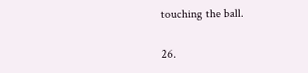touching the ball.

26.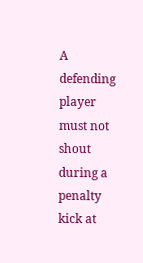A defending player must not shout during a penalty kick at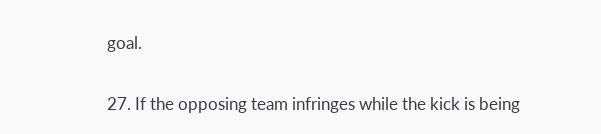goal.

27. If the opposing team infringes while the kick is being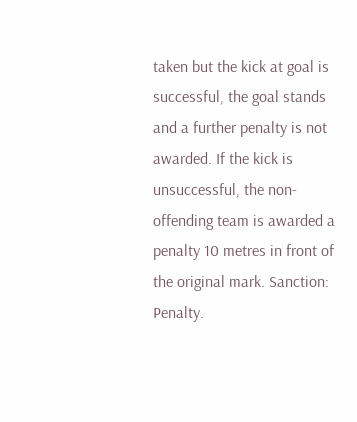taken but the kick at goal is successful, the goal stands and a further penalty is not awarded. If the kick is unsuccessful, the non-offending team is awarded a penalty 10 metres in front of the original mark. Sanction: Penalty.